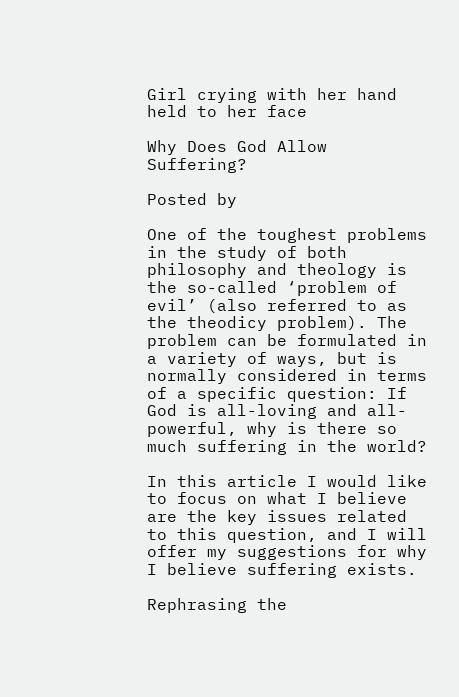Girl crying with her hand held to her face

Why Does God Allow Suffering?

Posted by

One of the toughest problems in the study of both philosophy and theology is the so-called ‘problem of evil’ (also referred to as the theodicy problem). The problem can be formulated in a variety of ways, but is normally considered in terms of a specific question: If God is all-loving and all-powerful, why is there so much suffering in the world?

In this article I would like to focus on what I believe are the key issues related to this question, and I will offer my suggestions for why I believe suffering exists.

Rephrasing the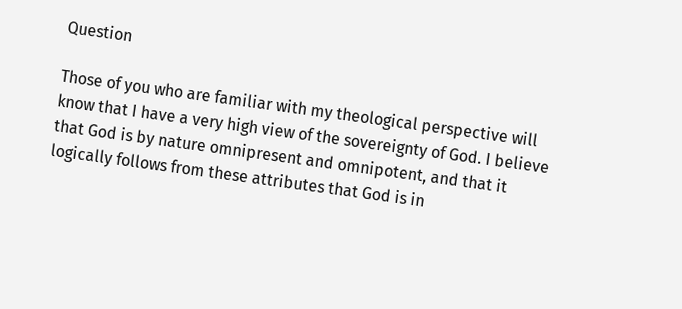Question

Those of you who are familiar with my theological perspective will know that I have a very high view of the sovereignty of God. I believe that God is by nature omnipresent and omnipotent, and that it logically follows from these attributes that God is in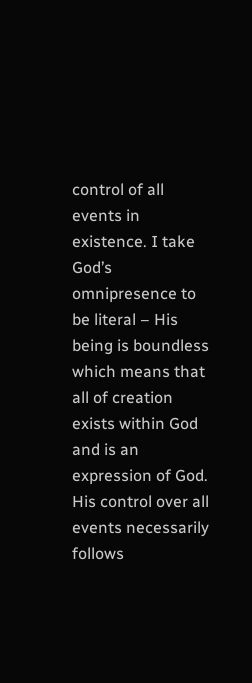control of all events in existence. I take God’s omnipresence to be literal – His being is boundless which means that all of creation exists within God and is an expression of God. His control over all events necessarily follows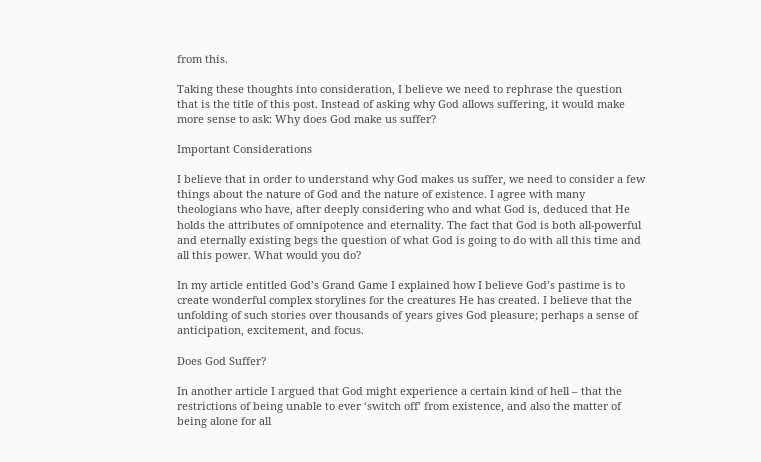from this.

Taking these thoughts into consideration, I believe we need to rephrase the question that is the title of this post. Instead of asking why God allows suffering, it would make more sense to ask: Why does God make us suffer?

Important Considerations

I believe that in order to understand why God makes us suffer, we need to consider a few things about the nature of God and the nature of existence. I agree with many theologians who have, after deeply considering who and what God is, deduced that He holds the attributes of omnipotence and eternality. The fact that God is both all-powerful and eternally existing begs the question of what God is going to do with all this time and all this power. What would you do?

In my article entitled God’s Grand Game I explained how I believe God’s pastime is to create wonderful complex storylines for the creatures He has created. I believe that the unfolding of such stories over thousands of years gives God pleasure; perhaps a sense of anticipation, excitement, and focus.

Does God Suffer?

In another article I argued that God might experience a certain kind of hell – that the restrictions of being unable to ever ‘switch off’ from existence, and also the matter of being alone for all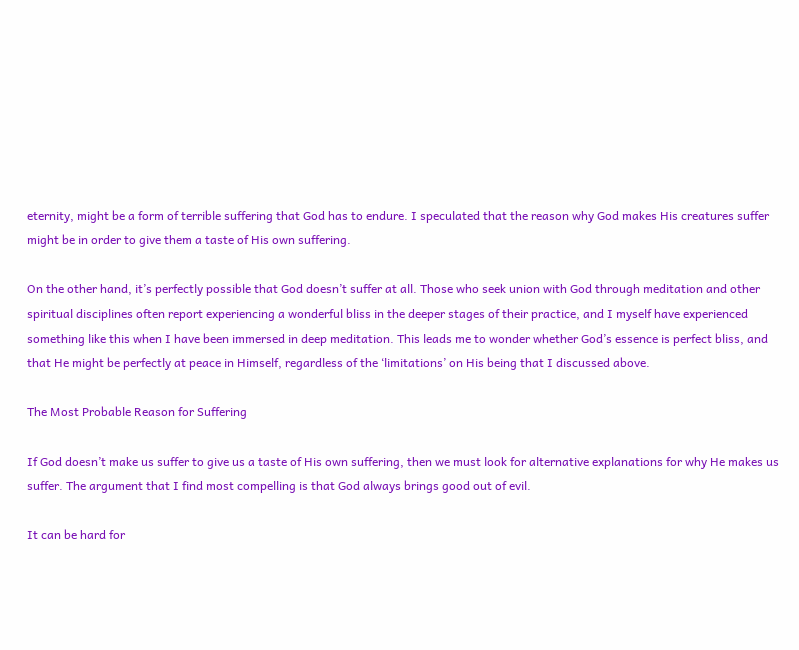eternity, might be a form of terrible suffering that God has to endure. I speculated that the reason why God makes His creatures suffer might be in order to give them a taste of His own suffering.

On the other hand, it’s perfectly possible that God doesn’t suffer at all. Those who seek union with God through meditation and other spiritual disciplines often report experiencing a wonderful bliss in the deeper stages of their practice, and I myself have experienced something like this when I have been immersed in deep meditation. This leads me to wonder whether God’s essence is perfect bliss, and that He might be perfectly at peace in Himself, regardless of the ‘limitations’ on His being that I discussed above.

The Most Probable Reason for Suffering

If God doesn’t make us suffer to give us a taste of His own suffering, then we must look for alternative explanations for why He makes us suffer. The argument that I find most compelling is that God always brings good out of evil.

It can be hard for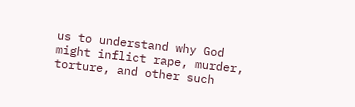us to understand why God might inflict rape, murder, torture, and other such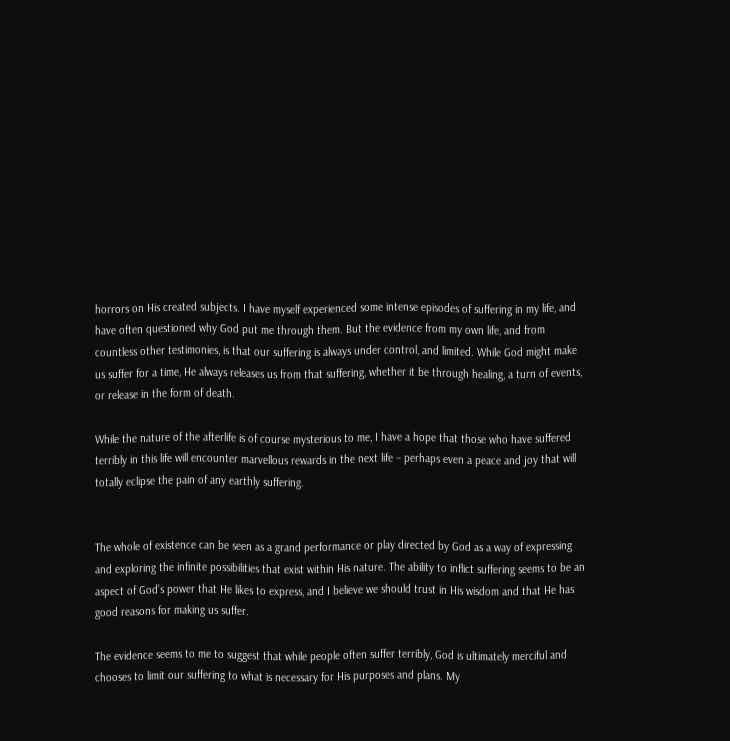horrors on His created subjects. I have myself experienced some intense episodes of suffering in my life, and have often questioned why God put me through them. But the evidence from my own life, and from countless other testimonies, is that our suffering is always under control, and limited. While God might make us suffer for a time, He always releases us from that suffering, whether it be through healing, a turn of events, or release in the form of death.

While the nature of the afterlife is of course mysterious to me, I have a hope that those who have suffered terribly in this life will encounter marvellous rewards in the next life – perhaps even a peace and joy that will totally eclipse the pain of any earthly suffering.


The whole of existence can be seen as a grand performance or play directed by God as a way of expressing and exploring the infinite possibilities that exist within His nature. The ability to inflict suffering seems to be an aspect of God’s power that He likes to express, and I believe we should trust in His wisdom and that He has good reasons for making us suffer.

The evidence seems to me to suggest that while people often suffer terribly, God is ultimately merciful and chooses to limit our suffering to what is necessary for His purposes and plans. My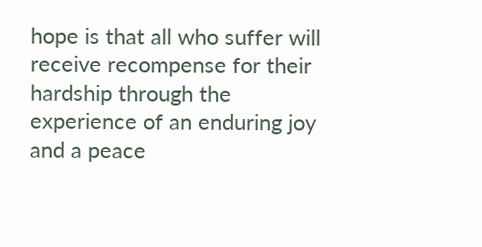hope is that all who suffer will receive recompense for their hardship through the experience of an enduring joy and a peace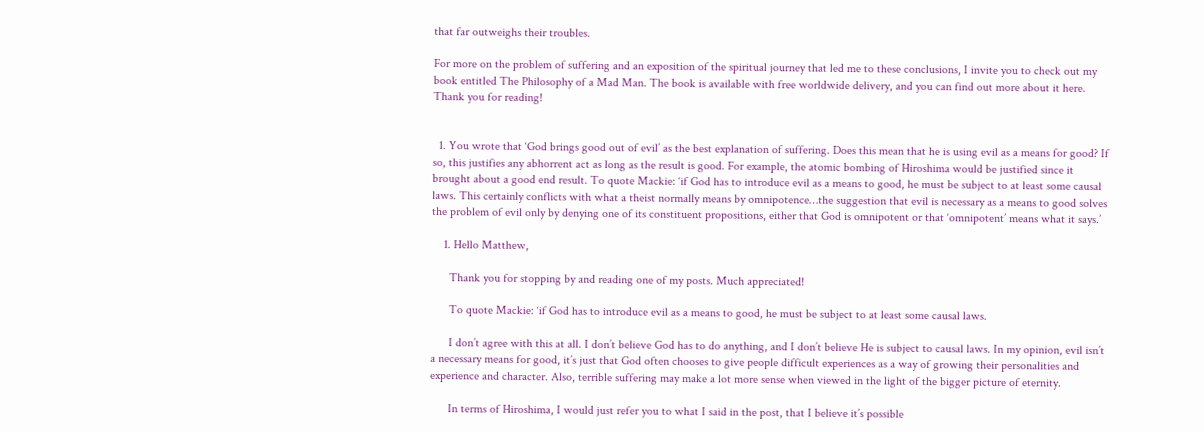that far outweighs their troubles.

For more on the problem of suffering and an exposition of the spiritual journey that led me to these conclusions, I invite you to check out my book entitled The Philosophy of a Mad Man. The book is available with free worldwide delivery, and you can find out more about it here. Thank you for reading!


  1. You wrote that ‘God brings good out of evil’ as the best explanation of suffering. Does this mean that he is using evil as a means for good? If so, this justifies any abhorrent act as long as the result is good. For example, the atomic bombing of Hiroshima would be justified since it brought about a good end result. To quote Mackie: ‘if God has to introduce evil as a means to good, he must be subject to at least some causal laws. This certainly conflicts with what a theist normally means by omnipotence…the suggestion that evil is necessary as a means to good solves the problem of evil only by denying one of its constituent propositions, either that God is omnipotent or that ‘omnipotent’ means what it says.’

    1. Hello Matthew,

      Thank you for stopping by and reading one of my posts. Much appreciated!

      To quote Mackie: ‘if God has to introduce evil as a means to good, he must be subject to at least some causal laws.

      I don’t agree with this at all. I don’t believe God has to do anything, and I don’t believe He is subject to causal laws. In my opinion, evil isn’t a necessary means for good, it’s just that God often chooses to give people difficult experiences as a way of growing their personalities and experience and character. Also, terrible suffering may make a lot more sense when viewed in the light of the bigger picture of eternity.

      In terms of Hiroshima, I would just refer you to what I said in the post, that I believe it’s possible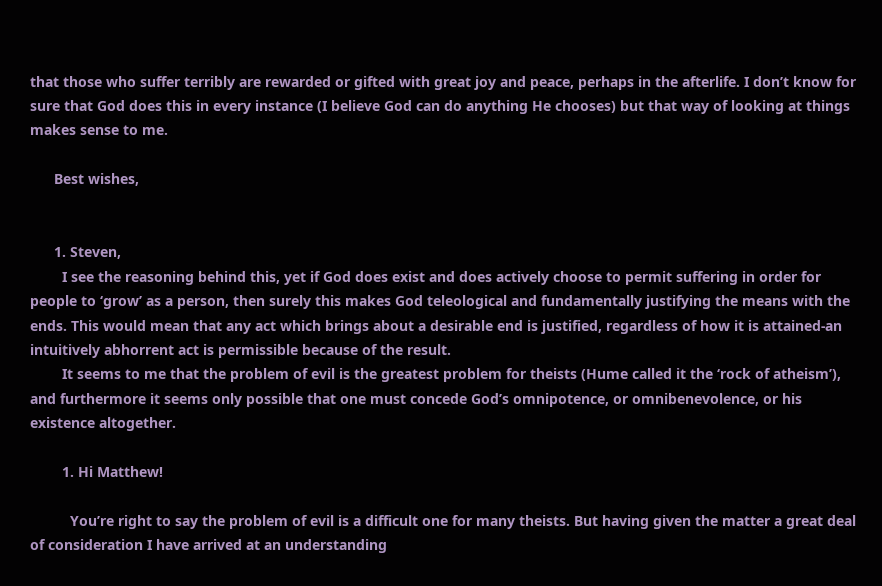that those who suffer terribly are rewarded or gifted with great joy and peace, perhaps in the afterlife. I don’t know for sure that God does this in every instance (I believe God can do anything He chooses) but that way of looking at things makes sense to me.

      Best wishes,


      1. Steven,
        I see the reasoning behind this, yet if God does exist and does actively choose to permit suffering in order for people to ‘grow’ as a person, then surely this makes God teleological and fundamentally justifying the means with the ends. This would mean that any act which brings about a desirable end is justified, regardless of how it is attained-an intuitively abhorrent act is permissible because of the result.
        It seems to me that the problem of evil is the greatest problem for theists (Hume called it the ‘rock of atheism’), and furthermore it seems only possible that one must concede God’s omnipotence, or omnibenevolence, or his existence altogether.

        1. Hi Matthew!

          You’re right to say the problem of evil is a difficult one for many theists. But having given the matter a great deal of consideration I have arrived at an understanding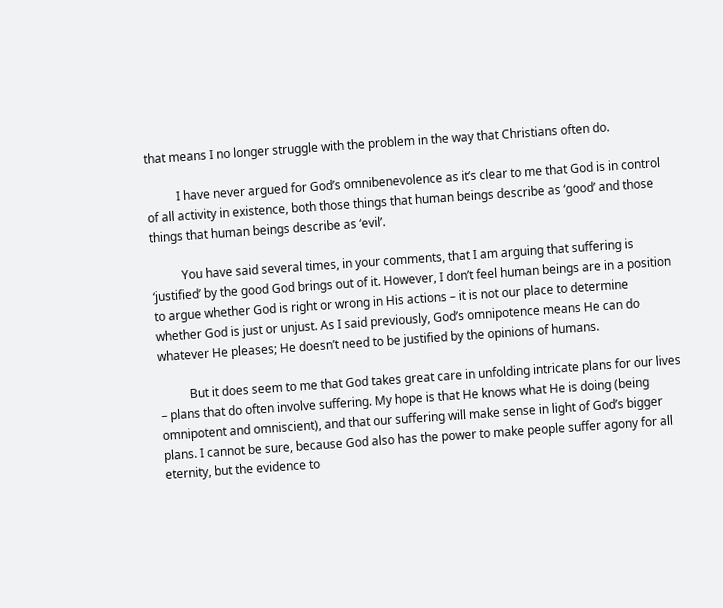that means I no longer struggle with the problem in the way that Christians often do.

          I have never argued for God’s omnibenevolence as it’s clear to me that God is in control of all activity in existence, both those things that human beings describe as ‘good’ and those things that human beings describe as ‘evil’.

          You have said several times, in your comments, that I am arguing that suffering is ‘justified’ by the good God brings out of it. However, I don’t feel human beings are in a position to argue whether God is right or wrong in His actions – it is not our place to determine whether God is just or unjust. As I said previously, God’s omnipotence means He can do whatever He pleases; He doesn’t need to be justified by the opinions of humans.

          But it does seem to me that God takes great care in unfolding intricate plans for our lives – plans that do often involve suffering. My hope is that He knows what He is doing (being omnipotent and omniscient), and that our suffering will make sense in light of God’s bigger plans. I cannot be sure, because God also has the power to make people suffer agony for all eternity, but the evidence to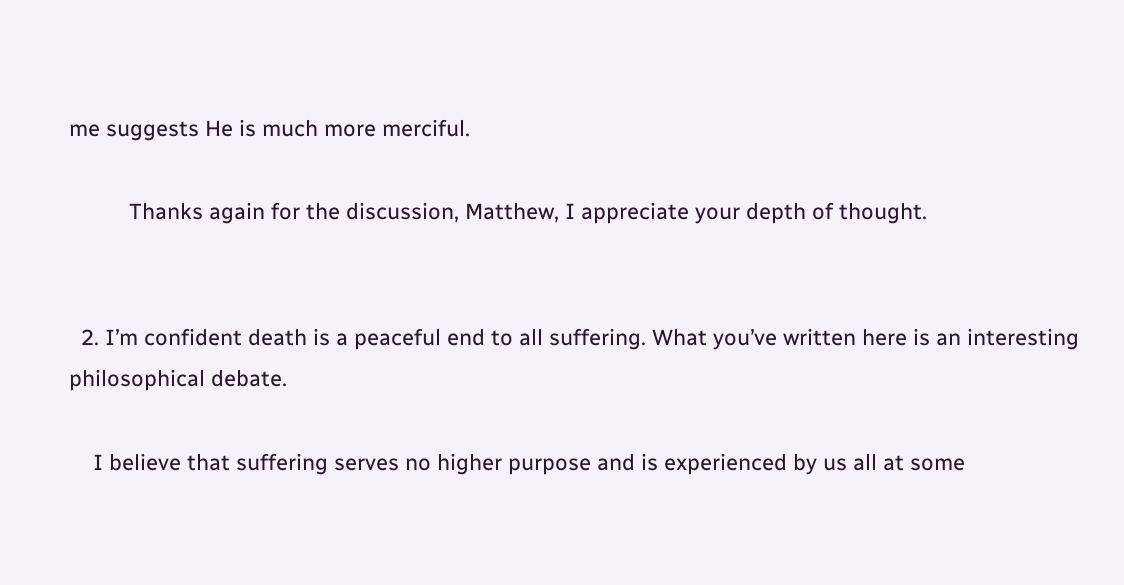me suggests He is much more merciful.

          Thanks again for the discussion, Matthew, I appreciate your depth of thought.


  2. I’m confident death is a peaceful end to all suffering. What you’ve written here is an interesting philosophical debate.

    I believe that suffering serves no higher purpose and is experienced by us all at some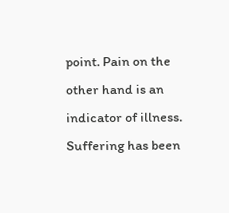point. Pain on the other hand is an indicator of illness. Suffering has been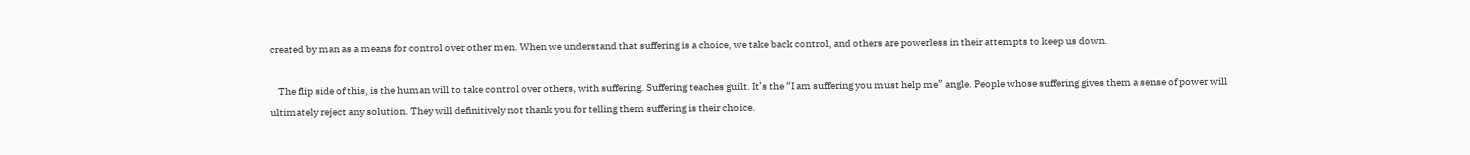created by man as a means for control over other men. When we understand that suffering is a choice, we take back control, and others are powerless in their attempts to keep us down.

    The flip side of this, is the human will to take control over others, with suffering. Suffering teaches guilt. It’s the “I am suffering you must help me” angle. People whose suffering gives them a sense of power will ultimately reject any solution. They will definitively not thank you for telling them suffering is their choice.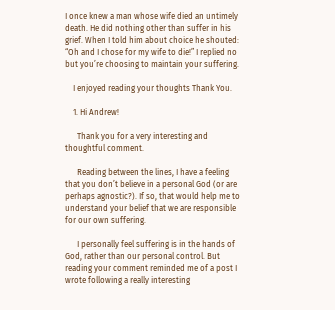I once knew a man whose wife died an untimely death. He did nothing other than suffer in his grief. When I told him about choice he shouted: “Oh and I chose for my wife to die!” I replied no but you’re choosing to maintain your suffering.

    I enjoyed reading your thoughts Thank You.

    1. Hi Andrew!

      Thank you for a very interesting and thoughtful comment.

      Reading between the lines, I have a feeling that you don’t believe in a personal God (or are perhaps agnostic?). If so, that would help me to understand your belief that we are responsible for our own suffering.

      I personally feel suffering is in the hands of God, rather than our personal control. But reading your comment reminded me of a post I wrote following a really interesting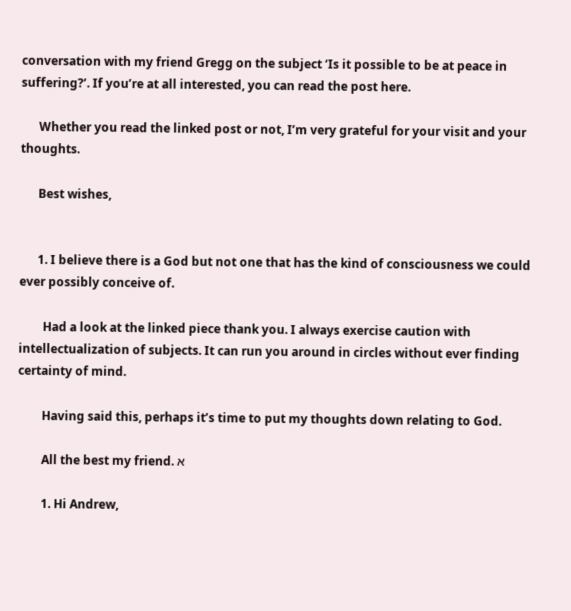conversation with my friend Gregg on the subject ‘Is it possible to be at peace in suffering?’. If you’re at all interested, you can read the post here.

      Whether you read the linked post or not, I’m very grateful for your visit and your thoughts.

      Best wishes,


      1. I believe there is a God but not one that has the kind of consciousness we could ever possibly conceive of.

        Had a look at the linked piece thank you. I always exercise caution with intellectualization of subjects. It can run you around in circles without ever finding certainty of mind.

        Having said this, perhaps it’s time to put my thoughts down relating to God.

        All the best my friend. א

        1. Hi Andrew,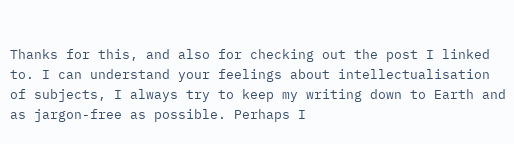Thanks for this, and also for checking out the post I linked to. I can understand your feelings about intellectualisation of subjects, I always try to keep my writing down to Earth and as jargon-free as possible. Perhaps I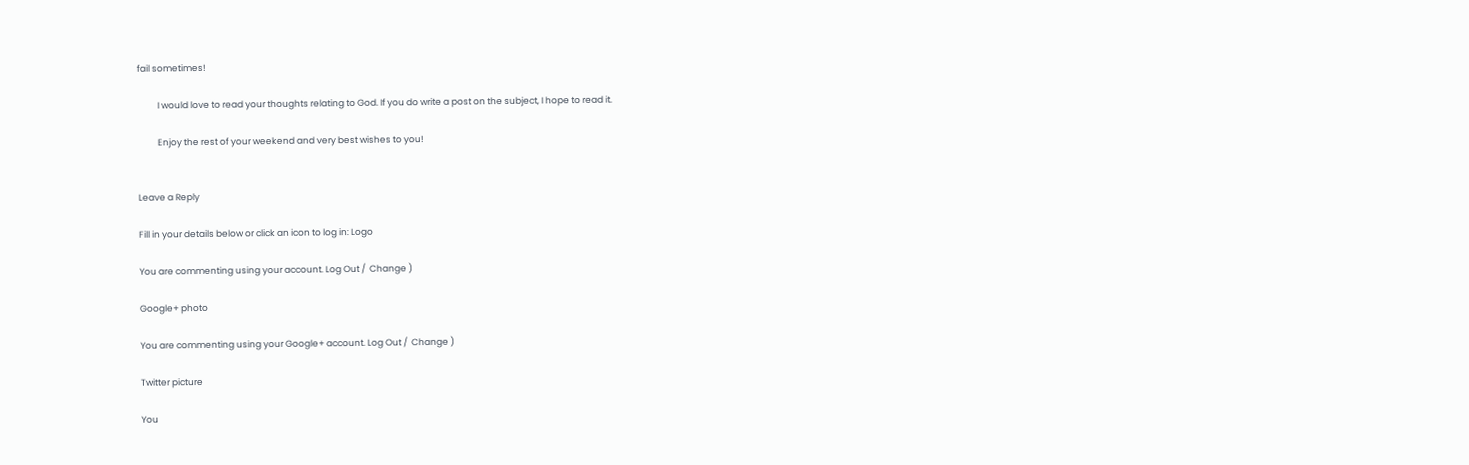fail sometimes!

          I would love to read your thoughts relating to God. If you do write a post on the subject, I hope to read it.

          Enjoy the rest of your weekend and very best wishes to you!


Leave a Reply

Fill in your details below or click an icon to log in: Logo

You are commenting using your account. Log Out /  Change )

Google+ photo

You are commenting using your Google+ account. Log Out /  Change )

Twitter picture

You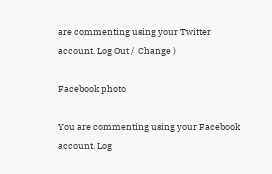are commenting using your Twitter account. Log Out /  Change )

Facebook photo

You are commenting using your Facebook account. Log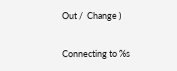Out /  Change )


Connecting to %s